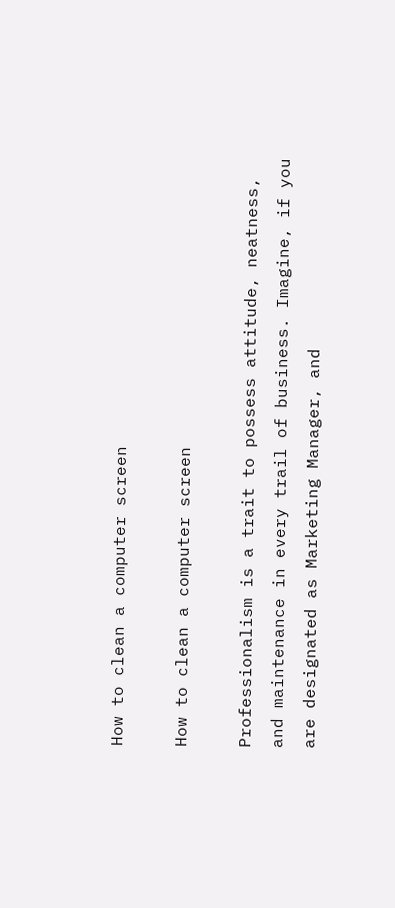How to clean a computer screen

How to clean a computer screen

Professionalism is a trait to possess attitude, neatness, and maintenance in every trail of business. Imagine, if you are designated as Marketing Manager, and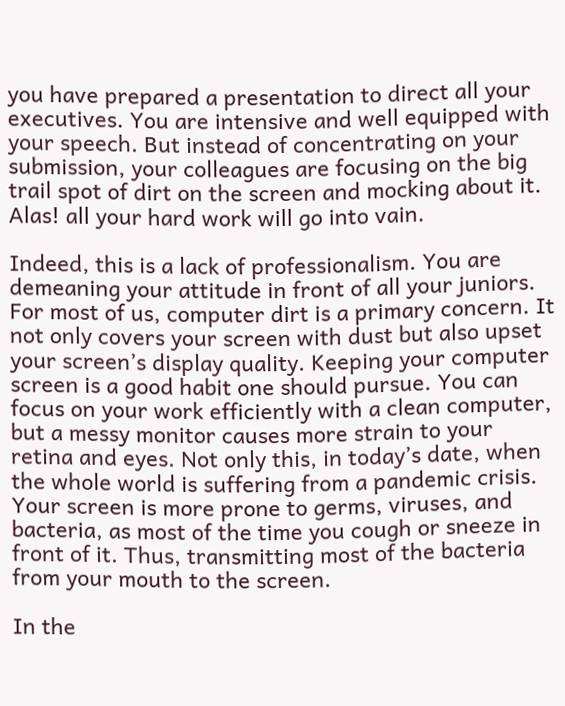you have prepared a presentation to direct all your executives. You are intensive and well equipped with your speech. But instead of concentrating on your submission, your colleagues are focusing on the big trail spot of dirt on the screen and mocking about it.  Alas! all your hard work will go into vain.

Indeed, this is a lack of professionalism. You are demeaning your attitude in front of all your juniors. For most of us, computer dirt is a primary concern. It not only covers your screen with dust but also upset your screen’s display quality. Keeping your computer screen is a good habit one should pursue. You can focus on your work efficiently with a clean computer, but a messy monitor causes more strain to your retina and eyes. Not only this, in today’s date, when the whole world is suffering from a pandemic crisis. Your screen is more prone to germs, viruses, and bacteria, as most of the time you cough or sneeze in front of it. Thus, transmitting most of the bacteria from your mouth to the screen.

In the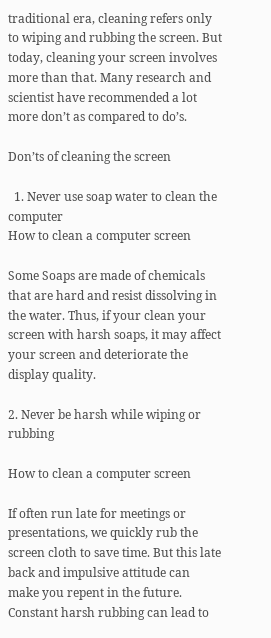traditional era, cleaning refers only to wiping and rubbing the screen. But today, cleaning your screen involves more than that. Many research and scientist have recommended a lot more don’t as compared to do’s.

Don’ts of cleaning the screen

  1. Never use soap water to clean the computer
How to clean a computer screen

Some Soaps are made of chemicals that are hard and resist dissolving in the water. Thus, if your clean your screen with harsh soaps, it may affect your screen and deteriorate the display quality.

2. Never be harsh while wiping or rubbing

How to clean a computer screen

If often run late for meetings or presentations, we quickly rub the screen cloth to save time. But this late back and impulsive attitude can make you repent in the future. Constant harsh rubbing can lead to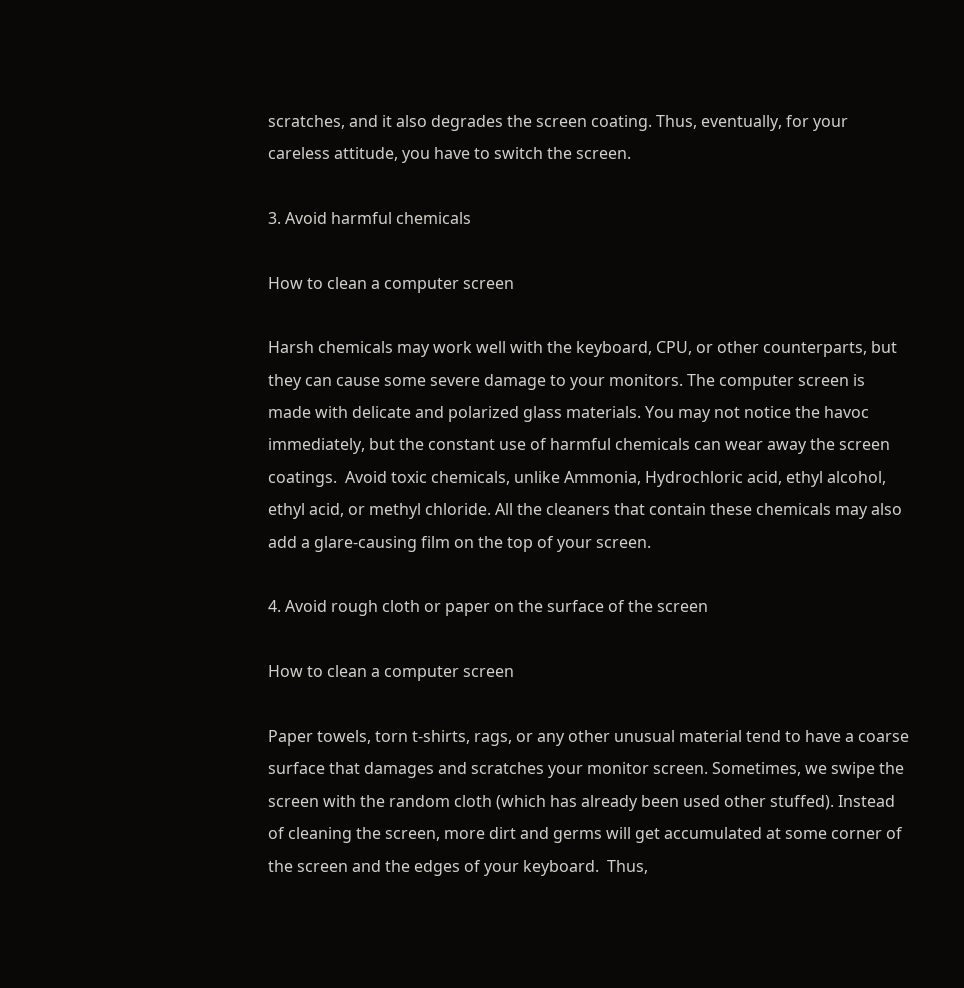scratches, and it also degrades the screen coating. Thus, eventually, for your careless attitude, you have to switch the screen.

3. Avoid harmful chemicals

How to clean a computer screen

Harsh chemicals may work well with the keyboard, CPU, or other counterparts, but they can cause some severe damage to your monitors. The computer screen is made with delicate and polarized glass materials. You may not notice the havoc immediately, but the constant use of harmful chemicals can wear away the screen coatings.  Avoid toxic chemicals, unlike Ammonia, Hydrochloric acid, ethyl alcohol, ethyl acid, or methyl chloride. All the cleaners that contain these chemicals may also add a glare-causing film on the top of your screen.

4. Avoid rough cloth or paper on the surface of the screen

How to clean a computer screen

Paper towels, torn t-shirts, rags, or any other unusual material tend to have a coarse surface that damages and scratches your monitor screen. Sometimes, we swipe the screen with the random cloth (which has already been used other stuffed). Instead of cleaning the screen, more dirt and germs will get accumulated at some corner of the screen and the edges of your keyboard.  Thus,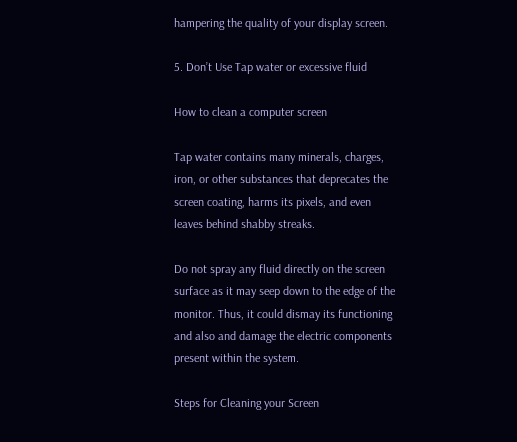hampering the quality of your display screen.

5. Don’t Use Tap water or excessive fluid

How to clean a computer screen

Tap water contains many minerals, charges, iron, or other substances that deprecates the screen coating, harms its pixels, and even leaves behind shabby streaks.

Do not spray any fluid directly on the screen surface as it may seep down to the edge of the monitor. Thus, it could dismay its functioning and also and damage the electric components present within the system.

Steps for Cleaning your Screen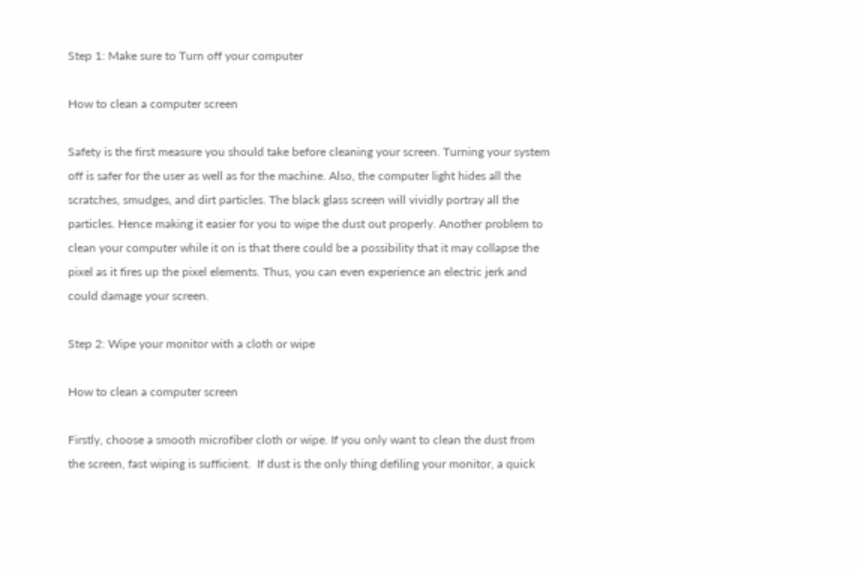Step 1: Make sure to Turn off your computer

How to clean a computer screen

Safety is the first measure you should take before cleaning your screen. Turning your system off is safer for the user as well as for the machine. Also, the computer light hides all the scratches, smudges, and dirt particles. The black glass screen will vividly portray all the particles. Hence making it easier for you to wipe the dust out properly. Another problem to clean your computer while it on is that there could be a possibility that it may collapse the pixel as it fires up the pixel elements. Thus, you can even experience an electric jerk and could damage your screen.

Step 2: Wipe your monitor with a cloth or wipe

How to clean a computer screen

Firstly, choose a smooth microfiber cloth or wipe. If you only want to clean the dust from the screen, fast wiping is sufficient.  If dust is the only thing defiling your monitor, a quick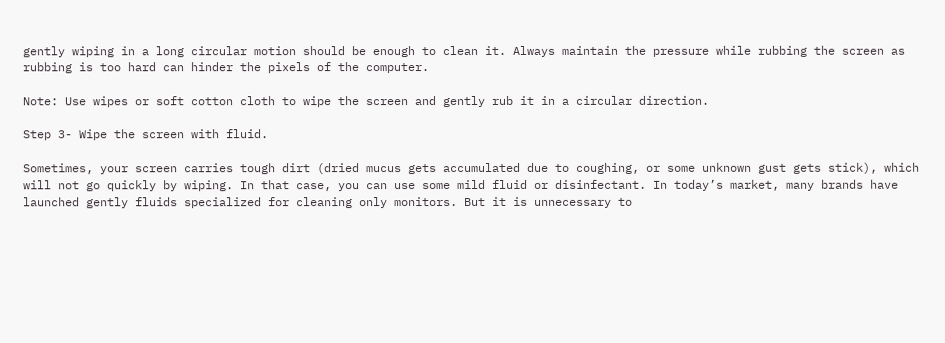gently wiping in a long circular motion should be enough to clean it. Always maintain the pressure while rubbing the screen as rubbing is too hard can hinder the pixels of the computer.

Note: Use wipes or soft cotton cloth to wipe the screen and gently rub it in a circular direction.

Step 3- Wipe the screen with fluid.

Sometimes, your screen carries tough dirt (dried mucus gets accumulated due to coughing, or some unknown gust gets stick), which will not go quickly by wiping. In that case, you can use some mild fluid or disinfectant. In today’s market, many brands have launched gently fluids specialized for cleaning only monitors. But it is unnecessary to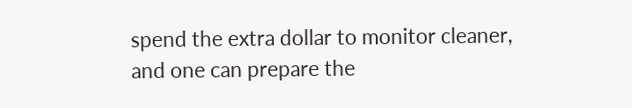spend the extra dollar to monitor cleaner, and one can prepare the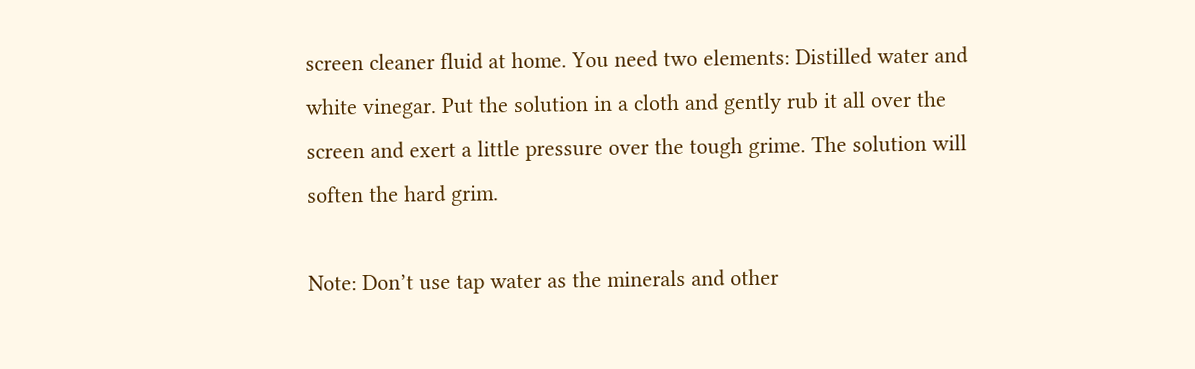screen cleaner fluid at home. You need two elements: Distilled water and white vinegar. Put the solution in a cloth and gently rub it all over the screen and exert a little pressure over the tough grime. The solution will soften the hard grim.

Note: Don’t use tap water as the minerals and other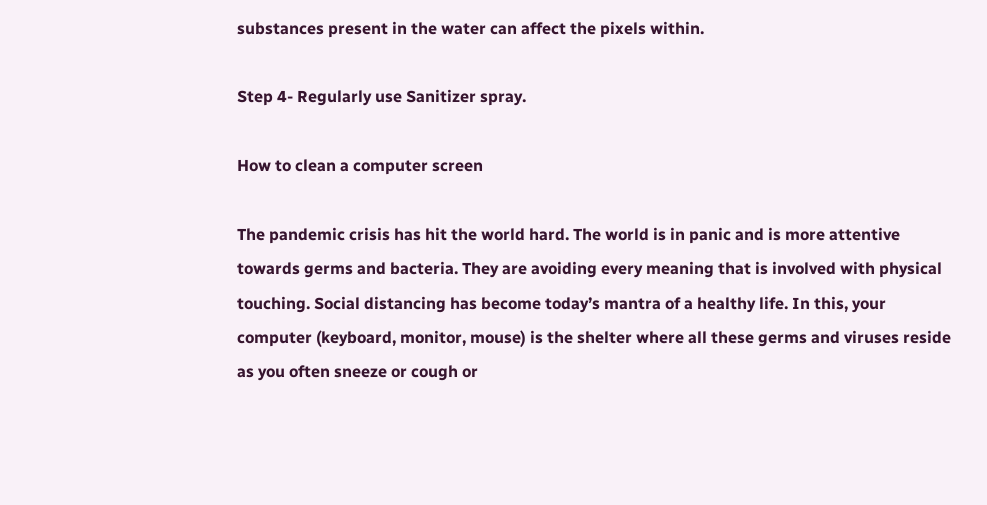substances present in the water can affect the pixels within.

Step 4- Regularly use Sanitizer spray.

How to clean a computer screen

The pandemic crisis has hit the world hard. The world is in panic and is more attentive towards germs and bacteria. They are avoiding every meaning that is involved with physical touching. Social distancing has become today’s mantra of a healthy life. In this, your computer (keyboard, monitor, mouse) is the shelter where all these germs and viruses reside as you often sneeze or cough or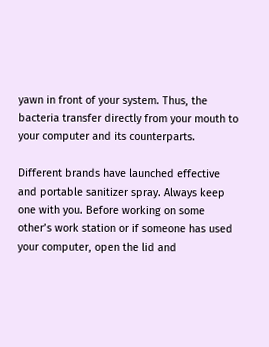yawn in front of your system. Thus, the bacteria transfer directly from your mouth to your computer and its counterparts.

Different brands have launched effective and portable sanitizer spray. Always keep one with you. Before working on some other’s work station or if someone has used your computer, open the lid and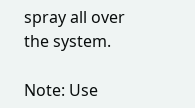spray all over the system.

Note: Use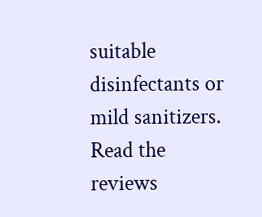suitable disinfectants or mild sanitizers. Read the reviews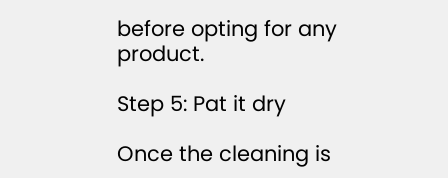before opting for any product.

Step 5: Pat it dry

Once the cleaning is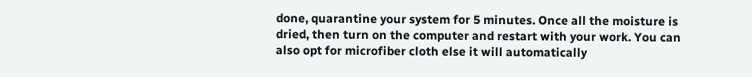done, quarantine your system for 5 minutes. Once all the moisture is dried, then turn on the computer and restart with your work. You can also opt for microfiber cloth else it will automatically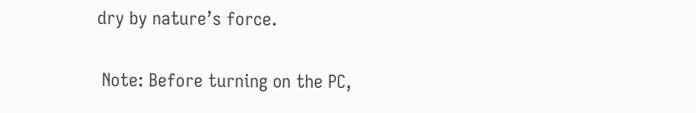dry by nature’s force.

 Note: Before turning on the PC,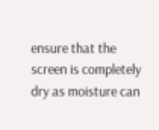ensure that the screen is completely dry as moisture can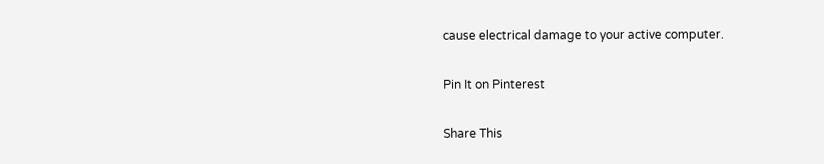cause electrical damage to your active computer.

Pin It on Pinterest

Share This